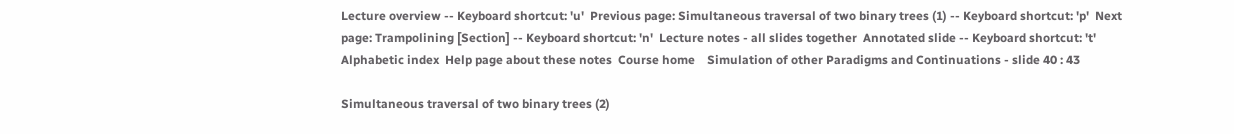Lecture overview -- Keyboard shortcut: 'u'  Previous page: Simultaneous traversal of two binary trees (1) -- Keyboard shortcut: 'p'  Next page: Trampolining [Section] -- Keyboard shortcut: 'n'  Lecture notes - all slides together  Annotated slide -- Keyboard shortcut: 't'  Alphabetic index  Help page about these notes  Course home    Simulation of other Paradigms and Continuations - slide 40 : 43

Simultaneous traversal of two binary trees (2)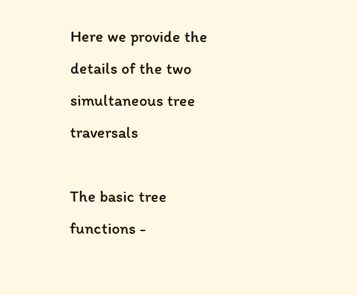Here we provide the details of the two simultaneous tree traversals

The basic tree functions -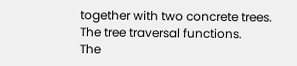together with two concrete trees.
The tree traversal functions.
The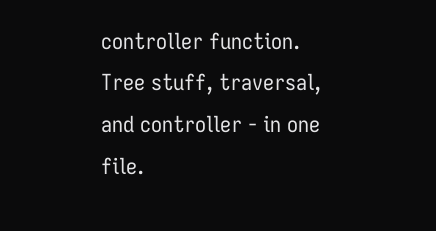controller function.
Tree stuff, traversal, and controller - in one file.